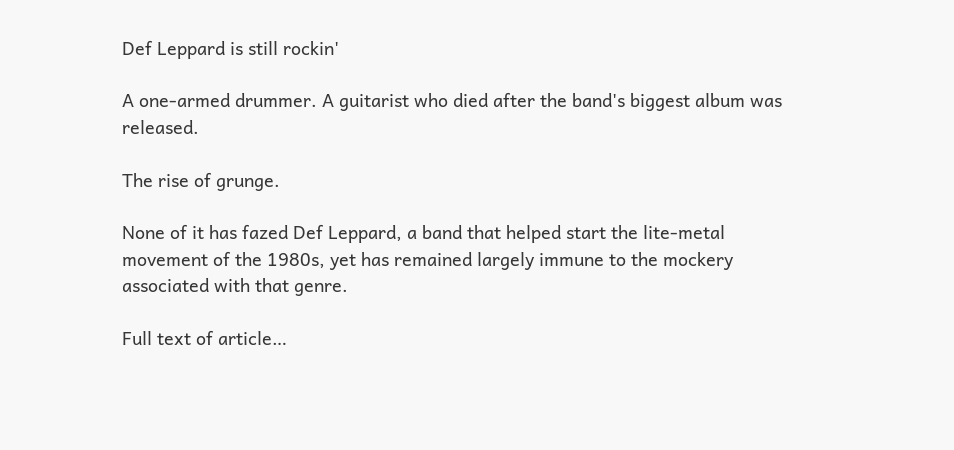Def Leppard is still rockin'

A one-armed drummer. A guitarist who died after the band's biggest album was released.

The rise of grunge.

None of it has fazed Def Leppard, a band that helped start the lite-metal movement of the 1980s, yet has remained largely immune to the mockery associated with that genre.

Full text of article…